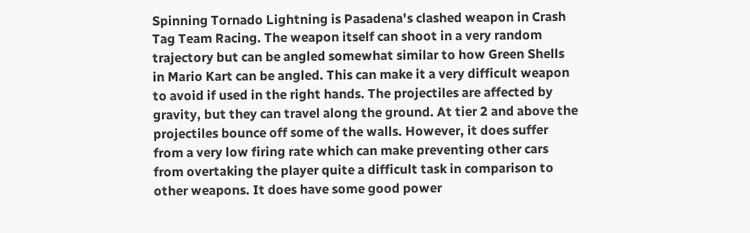Spinning Tornado Lightning is Pasadena's clashed weapon in Crash Tag Team Racing. The weapon itself can shoot in a very random trajectory but can be angled somewhat similar to how Green Shells in Mario Kart can be angled. This can make it a very difficult weapon to avoid if used in the right hands. The projectiles are affected by gravity, but they can travel along the ground. At tier 2 and above the projectiles bounce off some of the walls. However, it does suffer from a very low firing rate which can make preventing other cars from overtaking the player quite a difficult task in comparison to other weapons. It does have some good power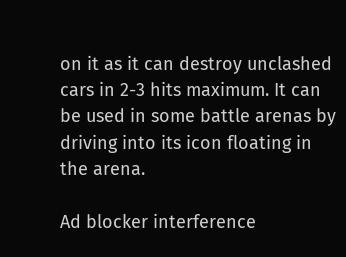on it as it can destroy unclashed cars in 2-3 hits maximum. It can be used in some battle arenas by driving into its icon floating in the arena.

Ad blocker interference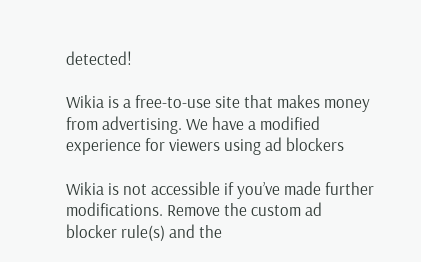detected!

Wikia is a free-to-use site that makes money from advertising. We have a modified experience for viewers using ad blockers

Wikia is not accessible if you’ve made further modifications. Remove the custom ad blocker rule(s) and the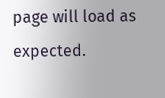page will load as expected.